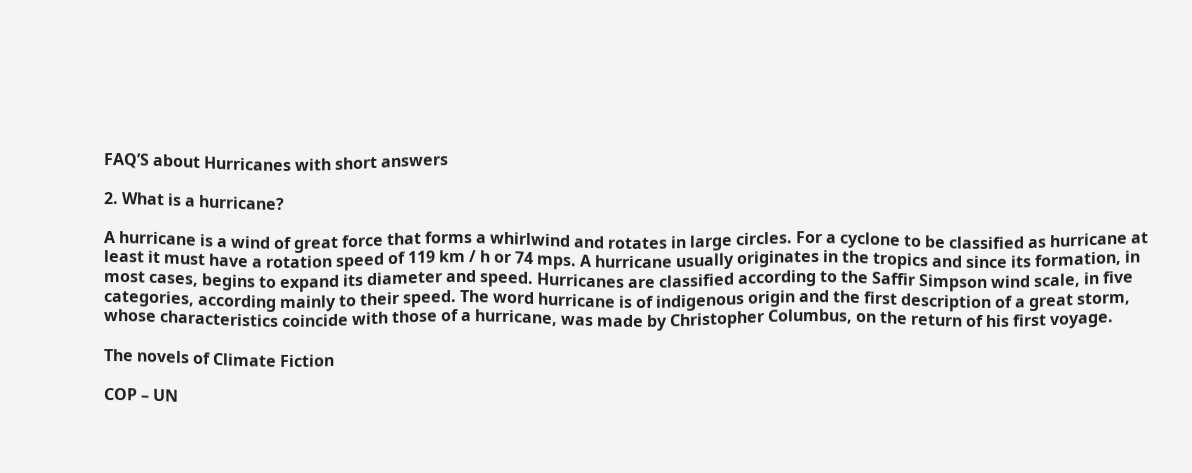FAQ’S about Hurricanes with short answers

2. What is a hurricane?

A hurricane is a wind of great force that forms a whirlwind and rotates in large circles. For a cyclone to be classified as hurricane at least it must have a rotation speed of 119 km / h or 74 mps. A hurricane usually originates in the tropics and since its formation, in most cases, begins to expand its diameter and speed. Hurricanes are classified according to the Saffir Simpson wind scale, in five categories, according mainly to their speed. The word hurricane is of indigenous origin and the first description of a great storm, whose characteristics coincide with those of a hurricane, was made by Christopher Columbus, on the return of his first voyage.

The novels of Climate Fiction

COP – UN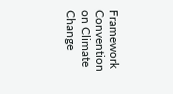Framework Convention on Climate Change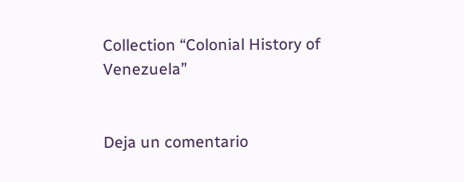Collection “Colonial History of Venezuela”


Deja un comentario